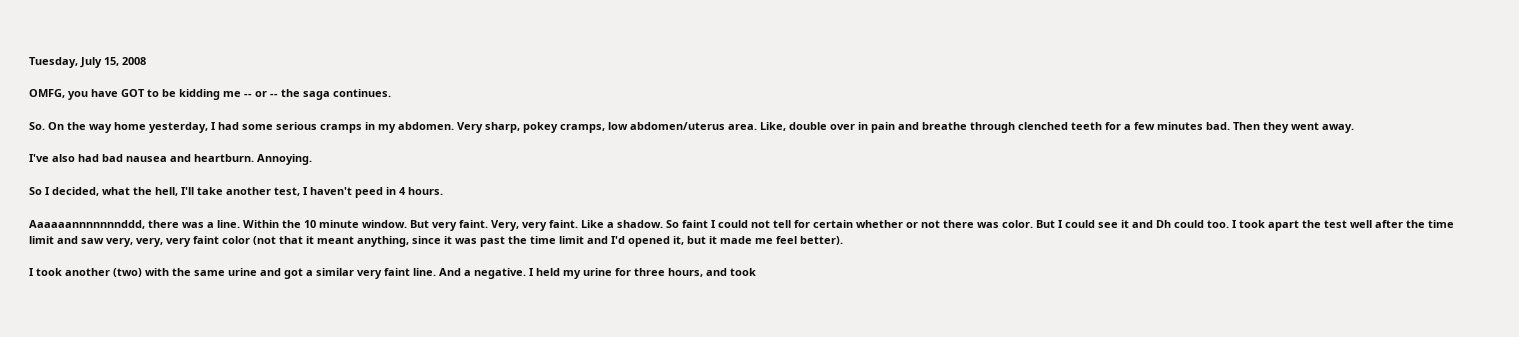Tuesday, July 15, 2008

OMFG, you have GOT to be kidding me -- or -- the saga continues.

So. On the way home yesterday, I had some serious cramps in my abdomen. Very sharp, pokey cramps, low abdomen/uterus area. Like, double over in pain and breathe through clenched teeth for a few minutes bad. Then they went away.

I've also had bad nausea and heartburn. Annoying.

So I decided, what the hell, I'll take another test, I haven't peed in 4 hours.

Aaaaaannnnnnnddd, there was a line. Within the 10 minute window. But very faint. Very, very faint. Like a shadow. So faint I could not tell for certain whether or not there was color. But I could see it and Dh could too. I took apart the test well after the time limit and saw very, very, very faint color (not that it meant anything, since it was past the time limit and I'd opened it, but it made me feel better).

I took another (two) with the same urine and got a similar very faint line. And a negative. I held my urine for three hours, and took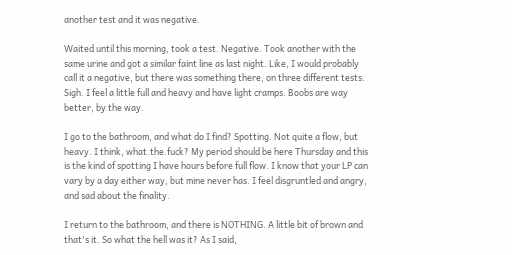another test and it was negative.

Waited until this morning, took a test. Negative. Took another with the same urine and got a similar faint line as last night. Like, I would probably call it a negative, but there was something there, on three different tests. Sigh. I feel a little full and heavy and have light cramps. Boobs are way better, by the way.

I go to the bathroom, and what do I find? Spotting. Not quite a flow, but heavy. I think, what.the.fuck? My period should be here Thursday and this is the kind of spotting I have hours before full flow. I know that your LP can vary by a day either way, but mine never has. I feel disgruntled and angry, and sad about the finality.

I return to the bathroom, and there is NOTHING. A little bit of brown and that's it. So what the hell was it? As I said,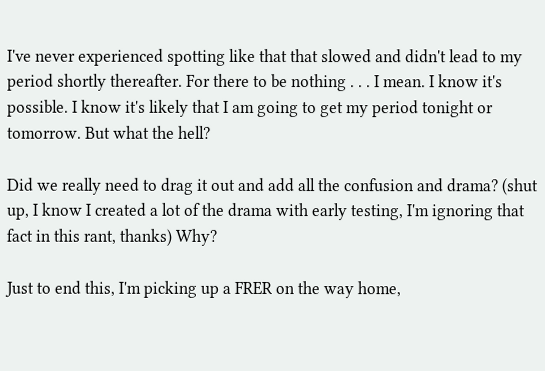I've never experienced spotting like that that slowed and didn't lead to my period shortly thereafter. For there to be nothing . . . I mean. I know it's possible. I know it's likely that I am going to get my period tonight or tomorrow. But what the hell?

Did we really need to drag it out and add all the confusion and drama? (shut up, I know I created a lot of the drama with early testing, I'm ignoring that fact in this rant, thanks) Why?

Just to end this, I'm picking up a FRER on the way home,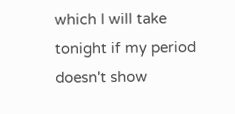which I will take tonight if my period doesn't show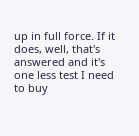up in full force. If it does, well, that's answered and it's one less test I need to buy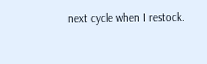next cycle when I restock.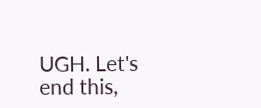UGH. Let's end this,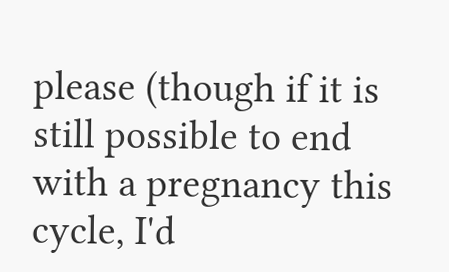please (though if it is still possible to end with a pregnancy this cycle, I'd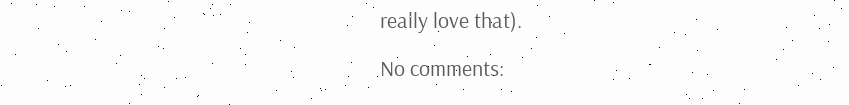really love that).

No comments: